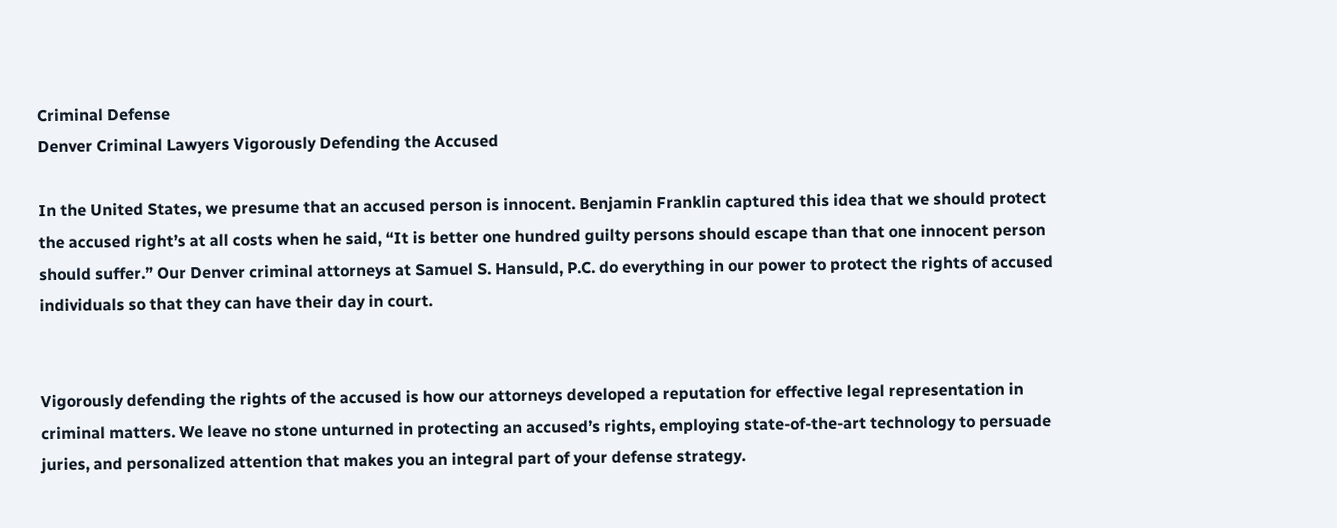Criminal Defense
Denver Criminal Lawyers Vigorously Defending the Accused

In the United States, we presume that an accused person is innocent. Benjamin Franklin captured this idea that we should protect the accused right’s at all costs when he said, “It is better one hundred guilty persons should escape than that one innocent person should suffer.” Our Denver criminal attorneys at Samuel S. Hansuld, P.C. do everything in our power to protect the rights of accused individuals so that they can have their day in court.


Vigorously defending the rights of the accused is how our attorneys developed a reputation for effective legal representation in criminal matters. We leave no stone unturned in protecting an accused’s rights, employing state-of-the-art technology to persuade juries, and personalized attention that makes you an integral part of your defense strategy.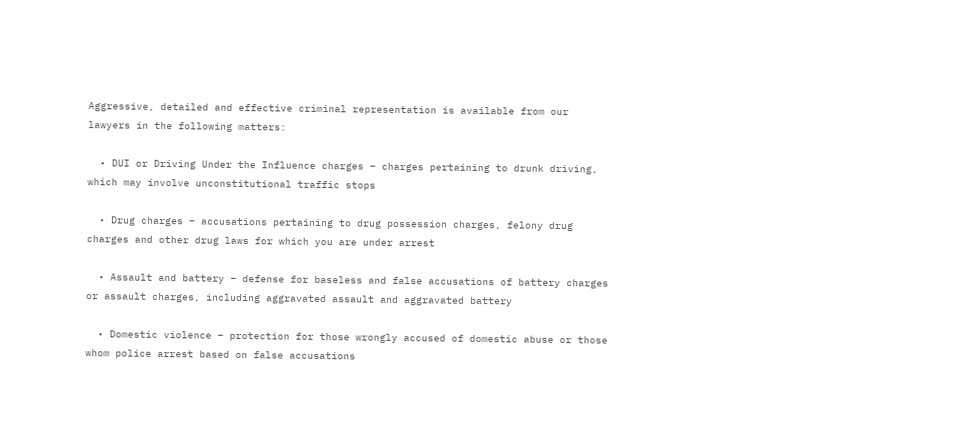Aggressive, detailed and effective criminal representation is available from our lawyers in the following matters:

  • DUI or Driving Under the Influence charges – charges pertaining to drunk driving, which may involve unconstitutional traffic stops

  • Drug charges – accusations pertaining to drug possession charges, felony drug charges and other drug laws for which you are under arrest

  • Assault and battery – defense for baseless and false accusations of battery charges or assault charges, including aggravated assault and aggravated battery

  • Domestic violence – protection for those wrongly accused of domestic abuse or those whom police arrest based on false accusations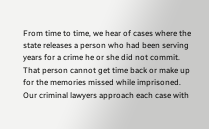From time to time, we hear of cases where the state releases a person who had been serving years for a crime he or she did not commit. That person cannot get time back or make up for the memories missed while imprisoned. Our criminal lawyers approach each case with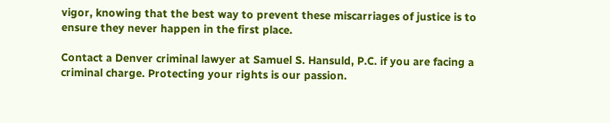vigor, knowing that the best way to prevent these miscarriages of justice is to ensure they never happen in the first place.

Contact a Denver criminal lawyer at Samuel S. Hansuld, P.C. if you are facing a criminal charge. Protecting your rights is our passion.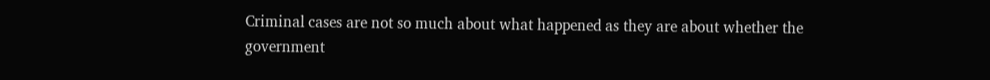Criminal cases are not so much about what happened as they are about whether the government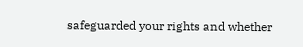safeguarded your rights and whether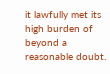it lawfully met its high burden of beyond a reasonable doubt.